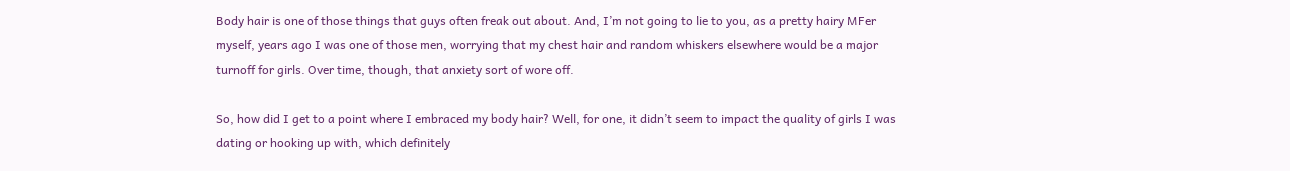Body hair is one of those things that guys often freak out about. And, I’m not going to lie to you, as a pretty hairy MFer myself, years ago I was one of those men, worrying that my chest hair and random whiskers elsewhere would be a major turnoff for girls. Over time, though, that anxiety sort of wore off.

So, how did I get to a point where I embraced my body hair? Well, for one, it didn’t seem to impact the quality of girls I was dating or hooking up with, which definitely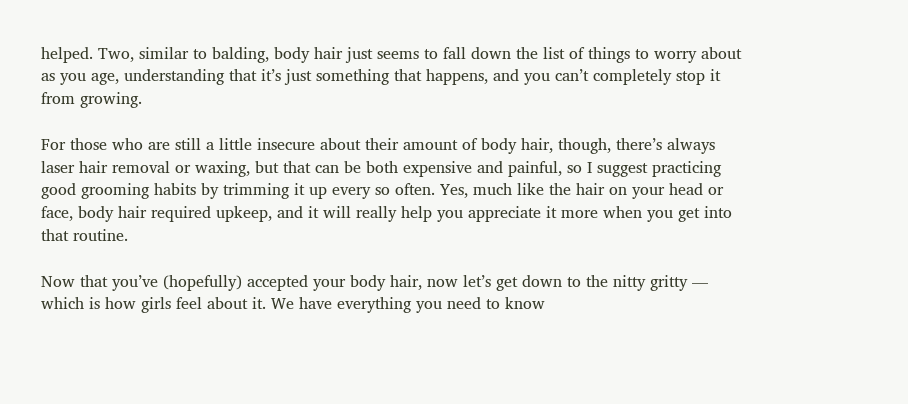helped. Two, similar to balding, body hair just seems to fall down the list of things to worry about as you age, understanding that it’s just something that happens, and you can’t completely stop it from growing.

For those who are still a little insecure about their amount of body hair, though, there’s always laser hair removal or waxing, but that can be both expensive and painful, so I suggest practicing good grooming habits by trimming it up every so often. Yes, much like the hair on your head or face, body hair required upkeep, and it will really help you appreciate it more when you get into that routine.

Now that you’ve (hopefully) accepted your body hair, now let’s get down to the nitty gritty — which is how girls feel about it. We have everything you need to know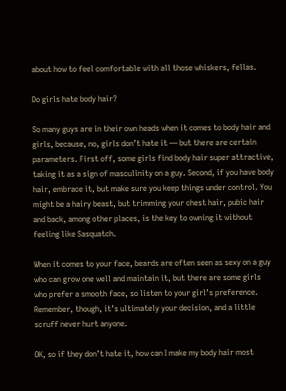about how to feel comfortable with all those whiskers, fellas.

Do girls hate body hair?

So many guys are in their own heads when it comes to body hair and girls, because, no, girls don’t hate it — but there are certain parameters. First off, some girls find body hair super attractive, taking it as a sign of masculinity on a guy. Second, if you have body hair, embrace it, but make sure you keep things under control. You might be a hairy beast, but trimming your chest hair, pubic hair and back, among other places, is the key to owning it without feeling like Sasquatch.

When it comes to your face, beards are often seen as sexy on a guy who can grow one well and maintain it, but there are some girls who prefer a smooth face, so listen to your girl’s preference. Remember, though, it’s ultimately your decision, and a little scruff never hurt anyone.

OK, so if they don’t hate it, how can I make my body hair most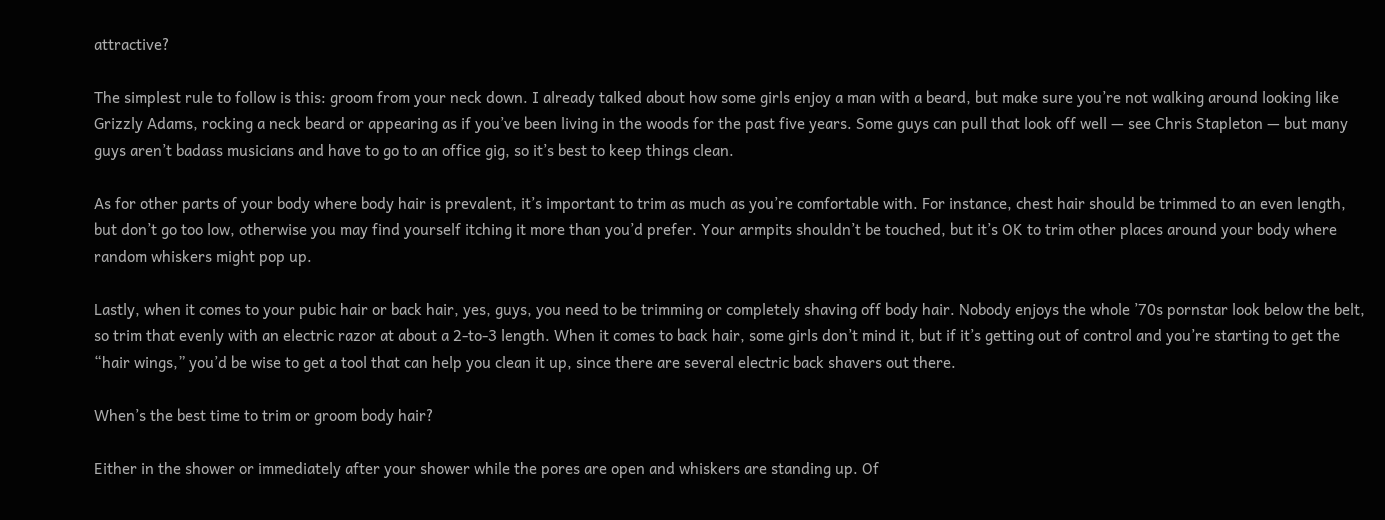attractive?

The simplest rule to follow is this: groom from your neck down. I already talked about how some girls enjoy a man with a beard, but make sure you’re not walking around looking like Grizzly Adams, rocking a neck beard or appearing as if you’ve been living in the woods for the past five years. Some guys can pull that look off well — see Chris Stapleton — but many guys aren’t badass musicians and have to go to an office gig, so it’s best to keep things clean.

As for other parts of your body where body hair is prevalent, it’s important to trim as much as you’re comfortable with. For instance, chest hair should be trimmed to an even length, but don’t go too low, otherwise you may find yourself itching it more than you’d prefer. Your armpits shouldn’t be touched, but it’s OK to trim other places around your body where random whiskers might pop up.

Lastly, when it comes to your pubic hair or back hair, yes, guys, you need to be trimming or completely shaving off body hair. Nobody enjoys the whole ’70s pornstar look below the belt, so trim that evenly with an electric razor at about a 2-to-3 length. When it comes to back hair, some girls don’t mind it, but if it’s getting out of control and you’re starting to get the “hair wings,” you’d be wise to get a tool that can help you clean it up, since there are several electric back shavers out there.

When’s the best time to trim or groom body hair?

Either in the shower or immediately after your shower while the pores are open and whiskers are standing up. Of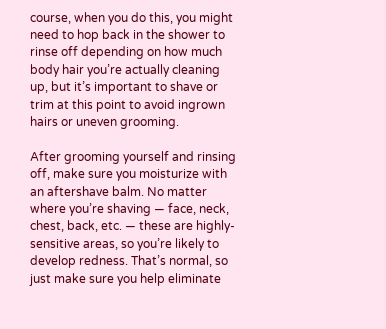course, when you do this, you might need to hop back in the shower to rinse off depending on how much body hair you’re actually cleaning up, but it’s important to shave or trim at this point to avoid ingrown hairs or uneven grooming.

After grooming yourself and rinsing off, make sure you moisturize with an aftershave balm. No matter where you’re shaving — face, neck, chest, back, etc. — these are highly-sensitive areas, so you’re likely to develop redness. That’s normal, so just make sure you help eliminate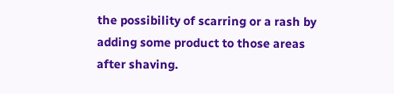the possibility of scarring or a rash by adding some product to those areas after shaving.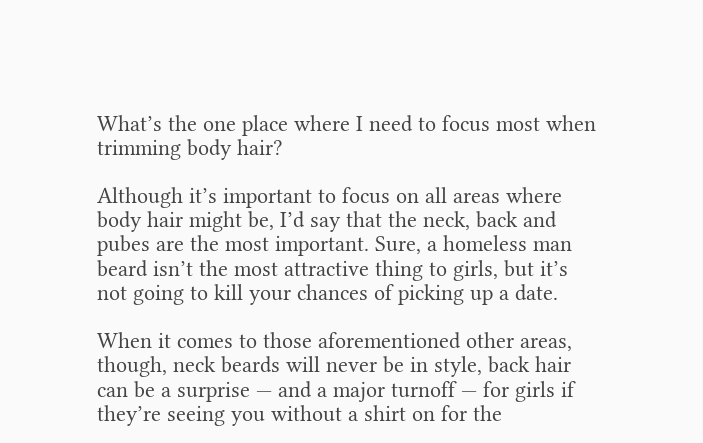What’s the one place where I need to focus most when trimming body hair?

Although it’s important to focus on all areas where body hair might be, I’d say that the neck, back and pubes are the most important. Sure, a homeless man beard isn’t the most attractive thing to girls, but it’s not going to kill your chances of picking up a date.

When it comes to those aforementioned other areas, though, neck beards will never be in style, back hair can be a surprise — and a major turnoff — for girls if they’re seeing you without a shirt on for the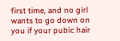first time, and no girl wants to go down on you if your pubic hair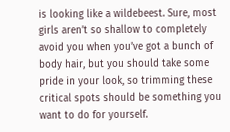is looking like a wildebeest. Sure, most girls aren’t so shallow to completely avoid you when you’ve got a bunch of body hair, but you should take some pride in your look, so trimming these critical spots should be something you want to do for yourself.